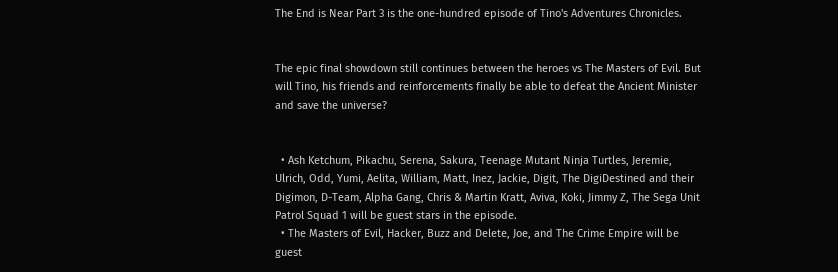The End is Near Part 3 is the one-hundred episode of Tino's Adventures Chronicles.


The epic final showdown still continues between the heroes vs The Masters of Evil. But will Tino, his friends and reinforcements finally be able to defeat the Ancient Minister and save the universe?


  • Ash Ketchum, Pikachu, Serena, Sakura, Teenage Mutant Ninja Turtles, Jeremie, Ulrich, Odd, Yumi, Aelita, William, Matt, Inez, Jackie, Digit, The DigiDestined and their Digimon, D-Team, Alpha Gang, Chris & Martin Kratt, Aviva, Koki, Jimmy Z, The Sega Unit Patrol Squad 1 will be guest stars in the episode.
  • The Masters of Evil, Hacker, Buzz and Delete, Joe, and The Crime Empire will be guest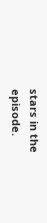stars in the episode.